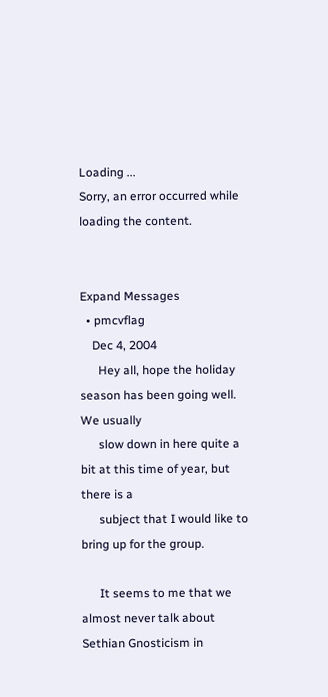Loading ...
Sorry, an error occurred while loading the content.


Expand Messages
  • pmcvflag
    Dec 4, 2004
      Hey all, hope the holiday season has been going well. We usually
      slow down in here quite a bit at this time of year, but there is a
      subject that I would like to bring up for the group.

      It seems to me that we almost never talk about Sethian Gnosticism in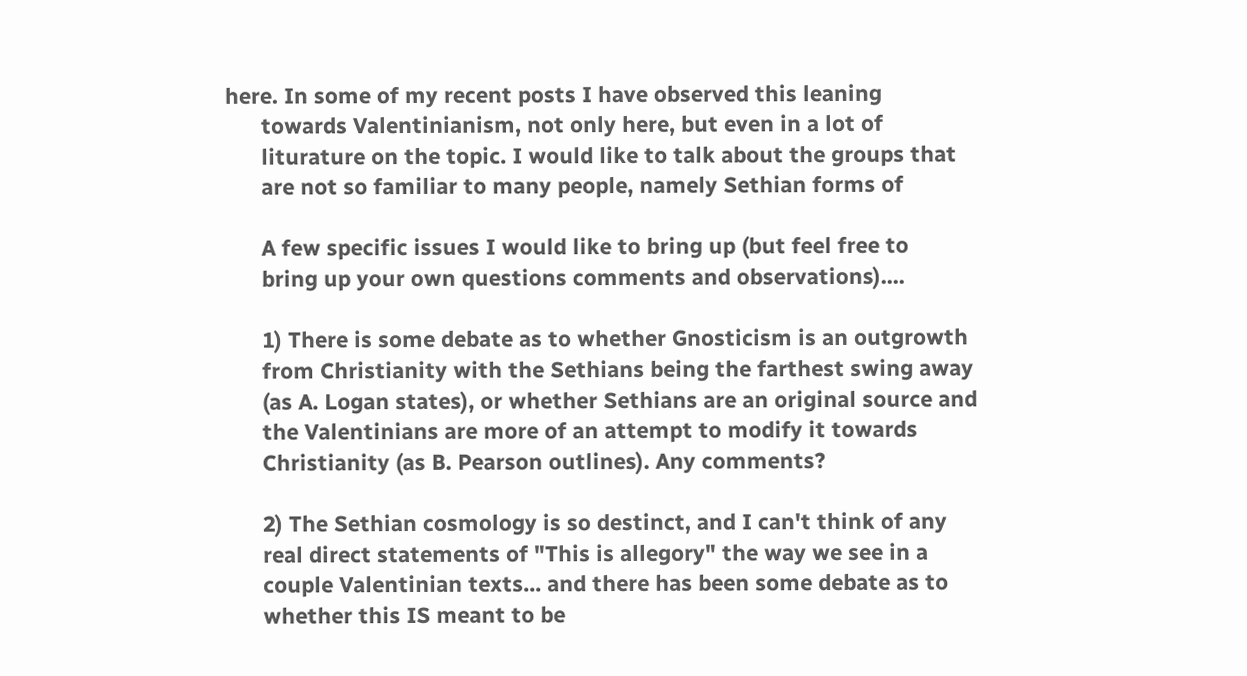here. In some of my recent posts I have observed this leaning
      towards Valentinianism, not only here, but even in a lot of
      liturature on the topic. I would like to talk about the groups that
      are not so familiar to many people, namely Sethian forms of

      A few specific issues I would like to bring up (but feel free to
      bring up your own questions comments and observations)....

      1) There is some debate as to whether Gnosticism is an outgrowth
      from Christianity with the Sethians being the farthest swing away
      (as A. Logan states), or whether Sethians are an original source and
      the Valentinians are more of an attempt to modify it towards
      Christianity (as B. Pearson outlines). Any comments?

      2) The Sethian cosmology is so destinct, and I can't think of any
      real direct statements of "This is allegory" the way we see in a
      couple Valentinian texts... and there has been some debate as to
      whether this IS meant to be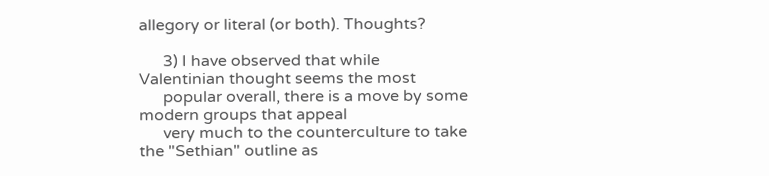allegory or literal (or both). Thoughts?

      3) I have observed that while Valentinian thought seems the most
      popular overall, there is a move by some modern groups that appeal
      very much to the counterculture to take the "Sethian" outline as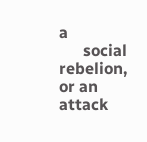a
      social rebelion, or an attack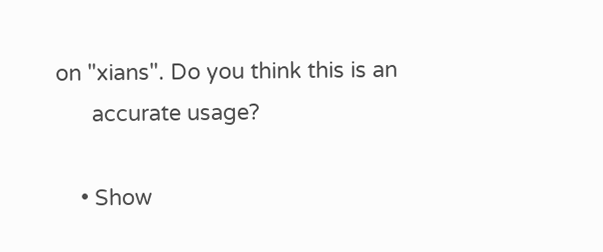on "xians". Do you think this is an
      accurate usage?

    • Show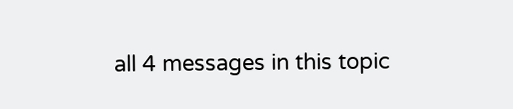all 4 messages in this topic